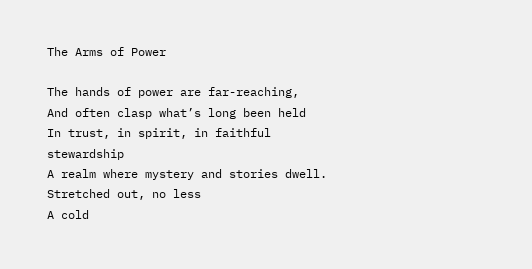The Arms of Power

The hands of power are far-reaching,
And often clasp what’s long been held
In trust, in spirit, in faithful stewardship
A realm where mystery and stories dwell.
Stretched out, no less
A cold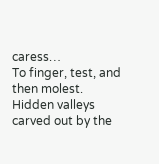caress…
To finger, test, and then molest.
Hidden valleys carved out by the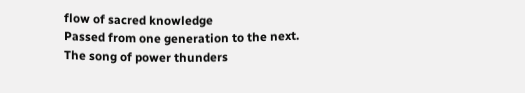flow of sacred knowledge
Passed from one generation to the next.
The song of power thunders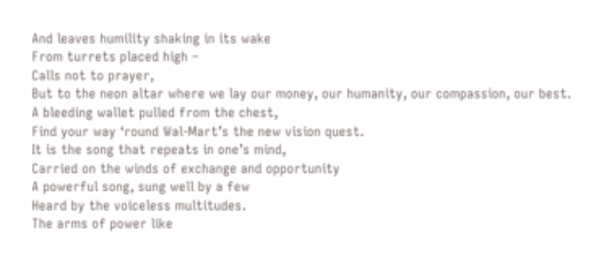And leaves humility shaking in its wake
From turrets placed high –
Calls not to prayer,
But to the neon altar where we lay our money, our humanity, our compassion, our best.
A bleeding wallet pulled from the chest,
Find your way ‘round Wal-Mart’s the new vision quest.
It is the song that repeats in one’s mind,
Carried on the winds of exchange and opportunity
A powerful song, sung well by a few
Heard by the voiceless multitudes.
The arms of power like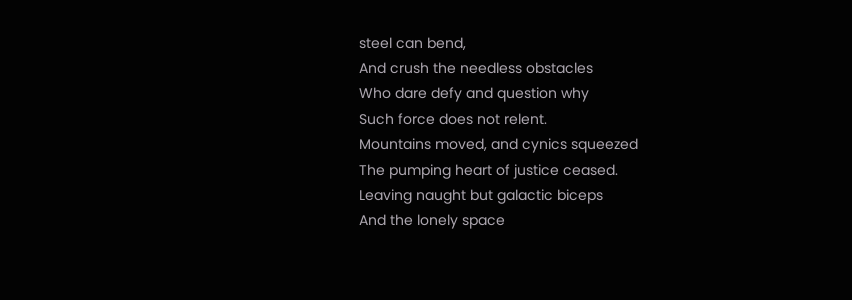steel can bend,
And crush the needless obstacles
Who dare defy and question why
Such force does not relent.
Mountains moved, and cynics squeezed
The pumping heart of justice ceased.
Leaving naught but galactic biceps
And the lonely space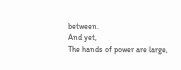between.
And yet,
The hands of power are large,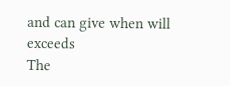and can give when will exceeds
The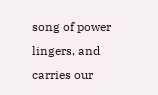song of power lingers, and carries our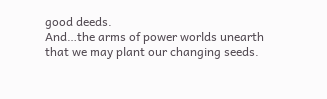good deeds.
And…the arms of power worlds unearth
that we may plant our changing seeds.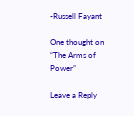-Russell Fayant

One thought on “The Arms of Power”

Leave a Reply